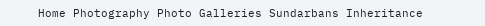Home Photography Photo Galleries Sundarbans Inheritance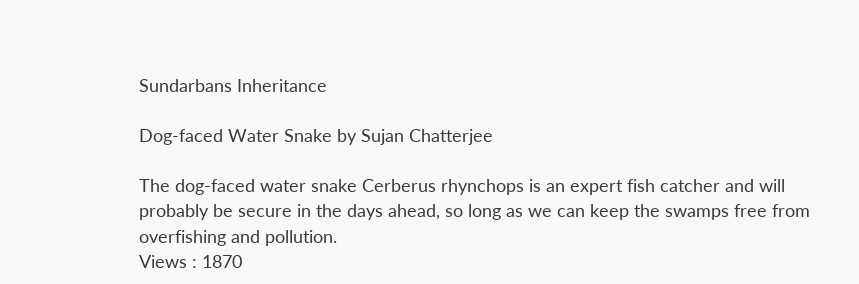Sundarbans Inheritance

Dog-faced Water Snake by Sujan Chatterjee

The dog-faced water snake Cerberus rhynchops is an expert fish catcher and will probably be secure in the days ahead, so long as we can keep the swamps free from overfishing and pollution.
Views : 1870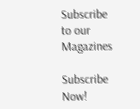Subscribe to our Magazines

Subscribe Now!